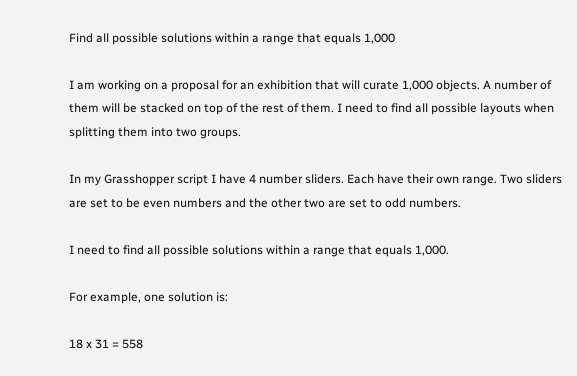Find all possible solutions within a range that equals 1,000

I am working on a proposal for an exhibition that will curate 1,000 objects. A number of them will be stacked on top of the rest of them. I need to find all possible layouts when splitting them into two groups.

In my Grasshopper script I have 4 number sliders. Each have their own range. Two sliders are set to be even numbers and the other two are set to odd numbers.

I need to find all possible solutions within a range that equals 1,000.

For example, one solution is:

18 x 31 = 558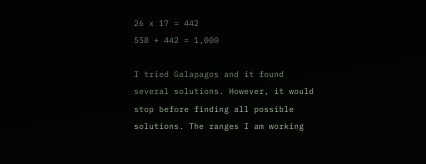26 x 17 = 442
558 + 442 = 1,000

I tried Galapagos and it found several solutions. However, it would stop before finding all possible solutions. The ranges I am working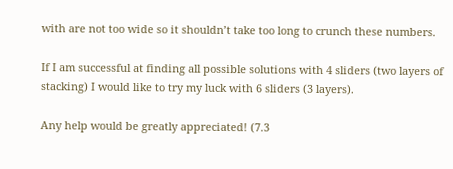with are not too wide so it shouldn’t take too long to crunch these numbers.

If I am successful at finding all possible solutions with 4 sliders (two layers of stacking) I would like to try my luck with 6 sliders (3 layers).

Any help would be greatly appreciated! (7.3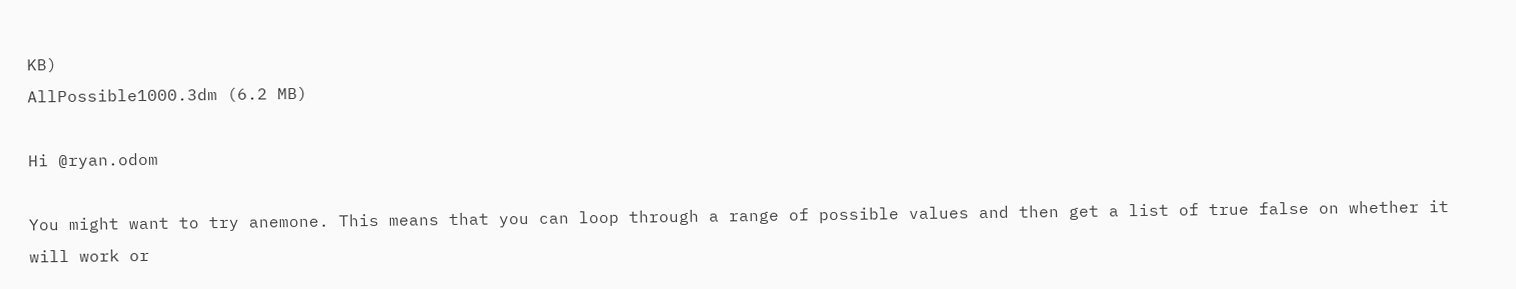KB)
AllPossible1000.3dm (6.2 MB)

Hi @ryan.odom

You might want to try anemone. This means that you can loop through a range of possible values and then get a list of true false on whether it will work or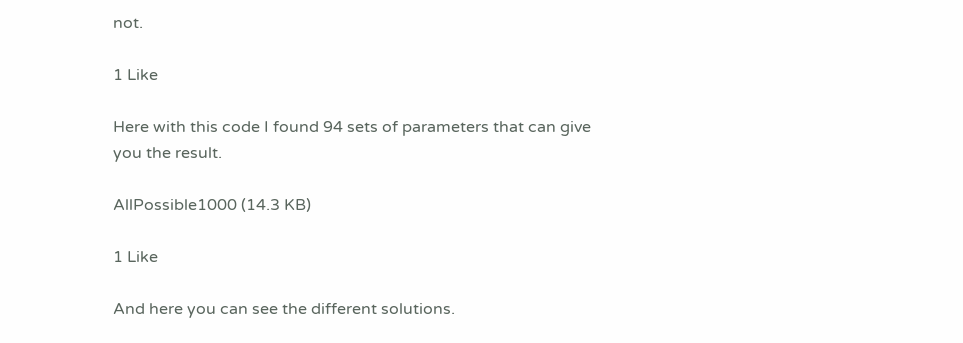not.

1 Like

Here with this code I found 94 sets of parameters that can give you the result.

AllPossible1000 (14.3 KB)

1 Like

And here you can see the different solutions.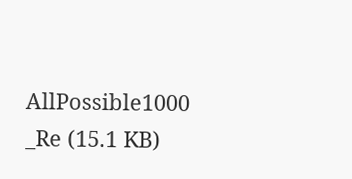AllPossible1000 _Re (15.1 KB)